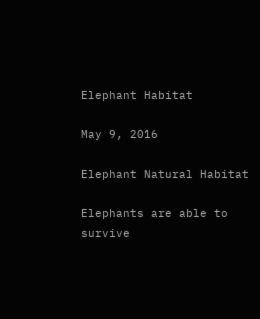Elephant Habitat

May 9, 2016

Elephant Natural Habitat

Elephants are able to survive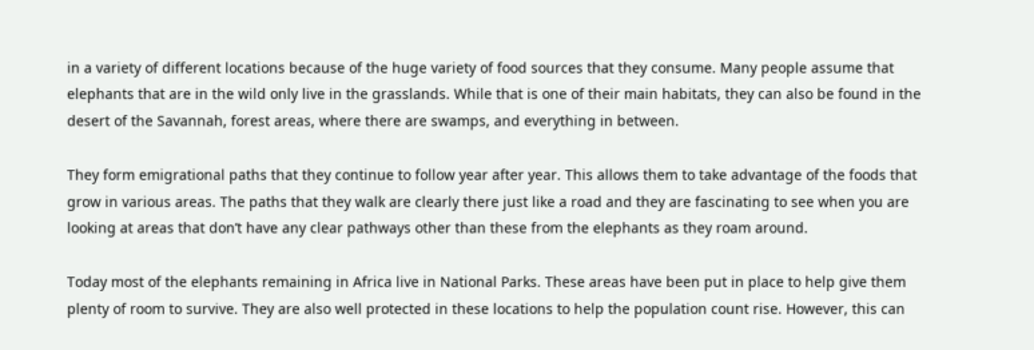in a variety of different locations because of the huge variety of food sources that they consume. Many people assume that elephants that are in the wild only live in the grasslands. While that is one of their main habitats, they can also be found in the desert of the Savannah, forest areas, where there are swamps, and everything in between.

They form emigrational paths that they continue to follow year after year. This allows them to take advantage of the foods that grow in various areas. The paths that they walk are clearly there just like a road and they are fascinating to see when you are looking at areas that don’t have any clear pathways other than these from the elephants as they roam around.

Today most of the elephants remaining in Africa live in National Parks. These areas have been put in place to help give them plenty of room to survive. They are also well protected in these locations to help the population count rise. However, this can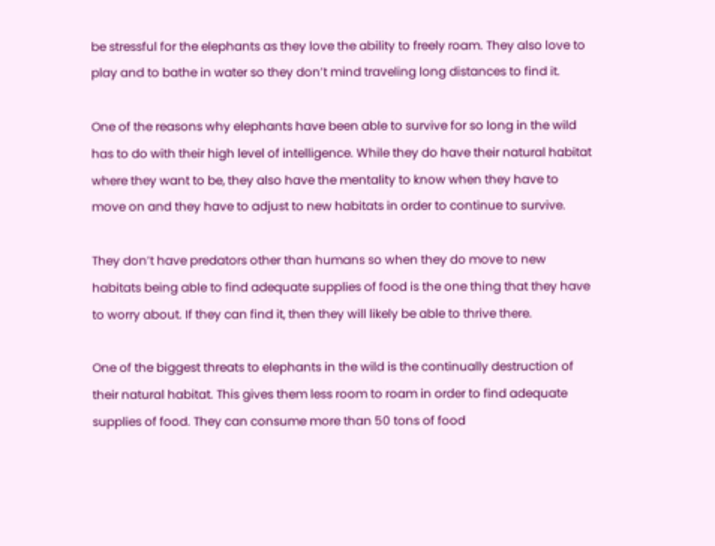be stressful for the elephants as they love the ability to freely roam. They also love to play and to bathe in water so they don’t mind traveling long distances to find it.

One of the reasons why elephants have been able to survive for so long in the wild has to do with their high level of intelligence. While they do have their natural habitat where they want to be, they also have the mentality to know when they have to move on and they have to adjust to new habitats in order to continue to survive.

They don’t have predators other than humans so when they do move to new habitats being able to find adequate supplies of food is the one thing that they have to worry about. If they can find it, then they will likely be able to thrive there.

One of the biggest threats to elephants in the wild is the continually destruction of their natural habitat. This gives them less room to roam in order to find adequate supplies of food. They can consume more than 50 tons of food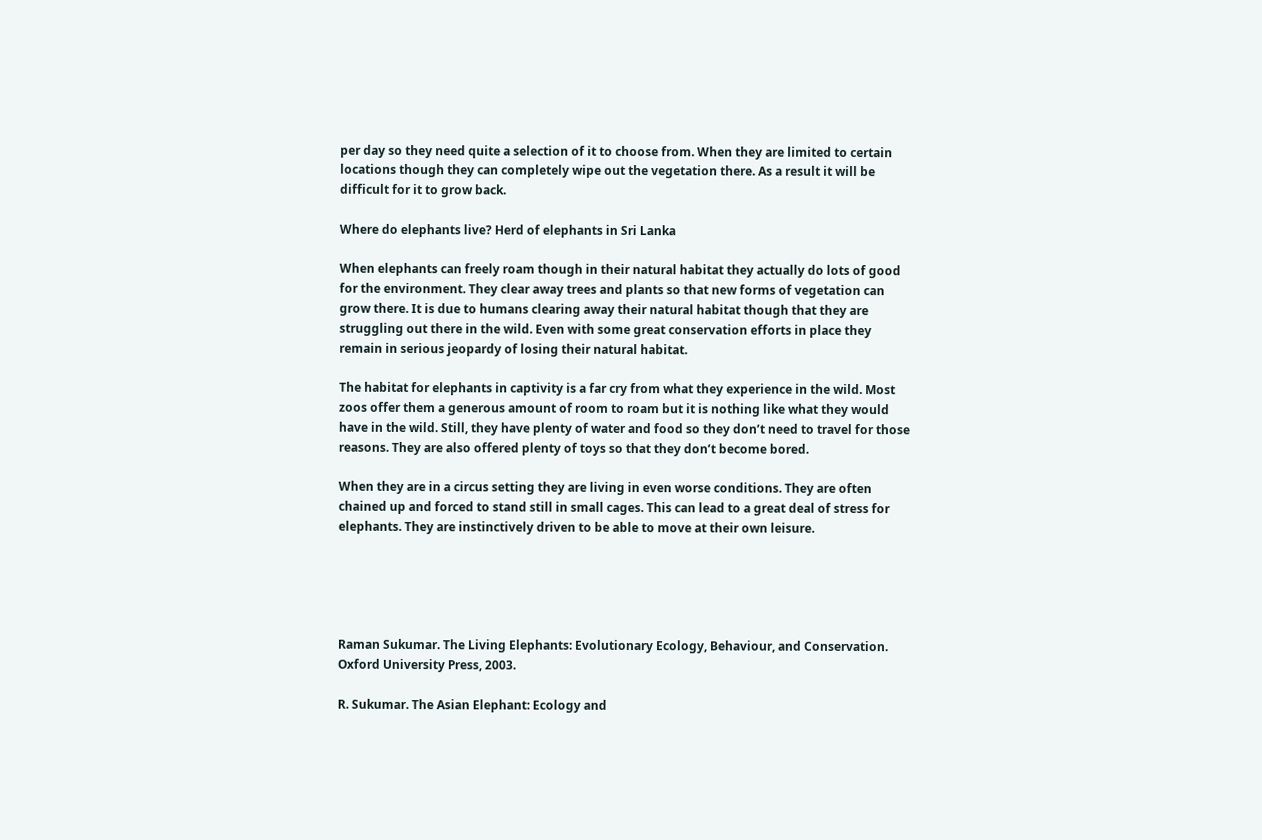per day so they need quite a selection of it to choose from. When they are limited to certain locations though they can completely wipe out the vegetation there. As a result it will be difficult for it to grow back.

Where do elephants live? Herd of elephants in Sri Lanka

When elephants can freely roam though in their natural habitat they actually do lots of good for the environment. They clear away trees and plants so that new forms of vegetation can grow there. It is due to humans clearing away their natural habitat though that they are struggling out there in the wild. Even with some great conservation efforts in place they remain in serious jeopardy of losing their natural habitat.

The habitat for elephants in captivity is a far cry from what they experience in the wild. Most zoos offer them a generous amount of room to roam but it is nothing like what they would have in the wild. Still, they have plenty of water and food so they don’t need to travel for those reasons. They are also offered plenty of toys so that they don’t become bored.

When they are in a circus setting they are living in even worse conditions. They are often chained up and forced to stand still in small cages. This can lead to a great deal of stress for elephants. They are instinctively driven to be able to move at their own leisure.





Raman Sukumar. The Living Elephants: Evolutionary Ecology, Behaviour, and Conservation. Oxford University Press, 2003.

R. Sukumar. The Asian Elephant: Ecology and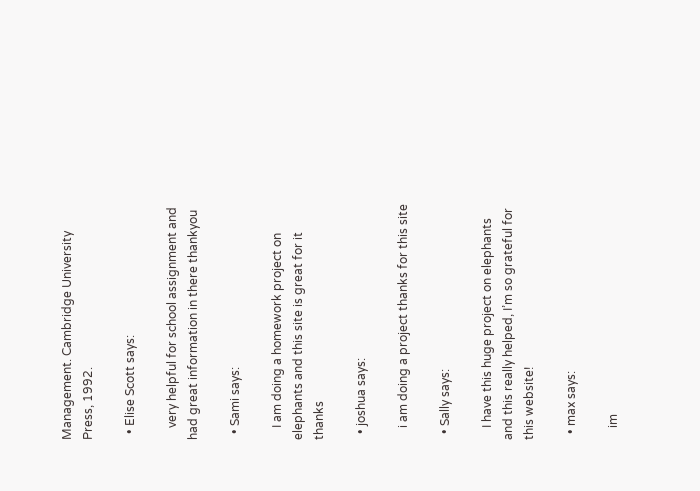Management. Cambridge University Press, 1992.

  • Elise Scott says:

    very helpful for school assignment and had great information in there thankyou

  • Sami says:

    I am doing a homework project on elephants and this site is great for it thanks

  • joshua says:

    i am doing a project thanks for this site

  • Sally says:

    I have this huge project on elephants and this really helped, I’m so grateful for this website!

  • max says:

    im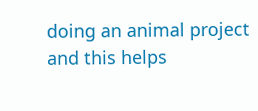doing an animal project and this helps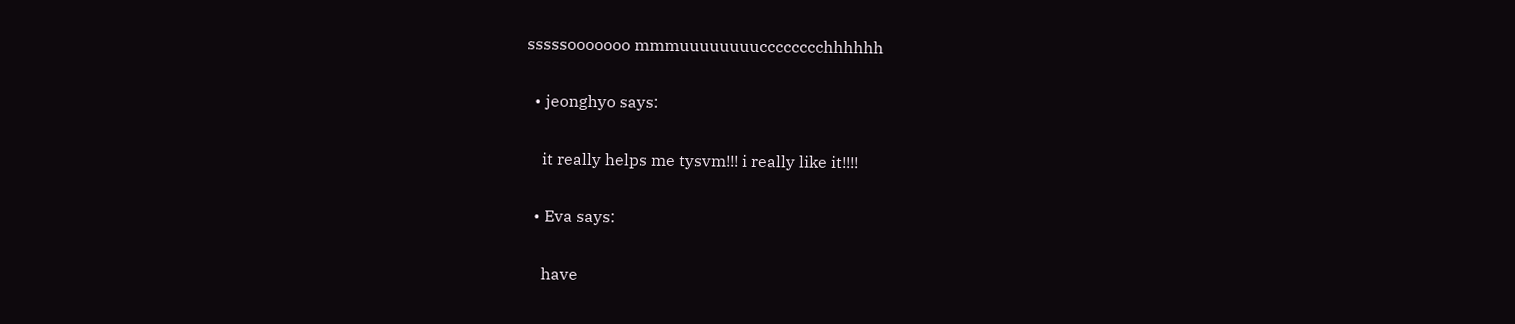sssssooooooo mmmuuuuuuuucccccccchhhhhh

  • jeonghyo says:

    it really helps me tysvm!!! i really like it!!!!

  • Eva says:

    have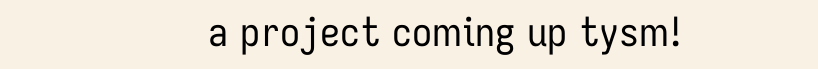a project coming up tysm!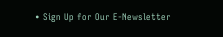• Sign Up for Our E-Newsletter